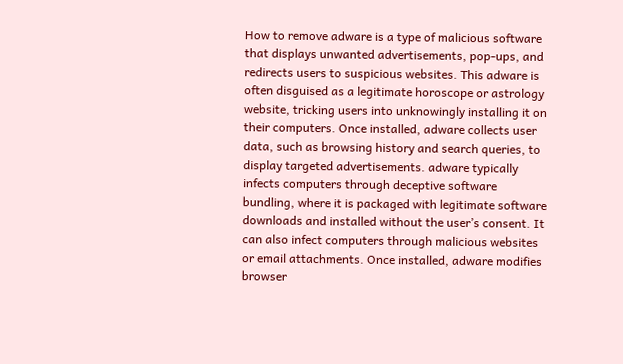How to remove adware is a type of malicious software that displays unwanted advertisements, pop-ups, and redirects users to suspicious websites. This adware is often disguised as a legitimate horoscope or astrology website, tricking users into unknowingly installing it on their computers. Once installed, adware collects user data, such as browsing history and search queries, to display targeted advertisements. adware typically infects computers through deceptive software bundling, where it is packaged with legitimate software downloads and installed without the user’s consent. It can also infect computers through malicious websites or email attachments. Once installed, adware modifies browser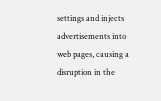settings and injects advertisements into web pages, causing a disruption in the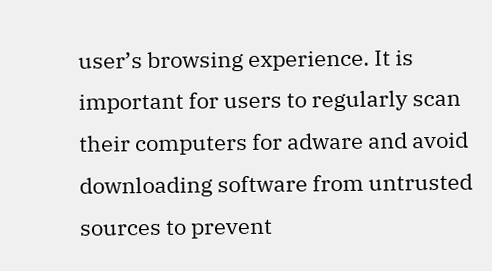user’s browsing experience. It is important for users to regularly scan their computers for adware and avoid downloading software from untrusted sources to prevent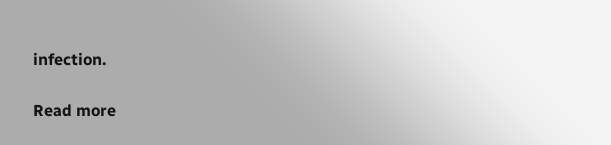infection.

Read more